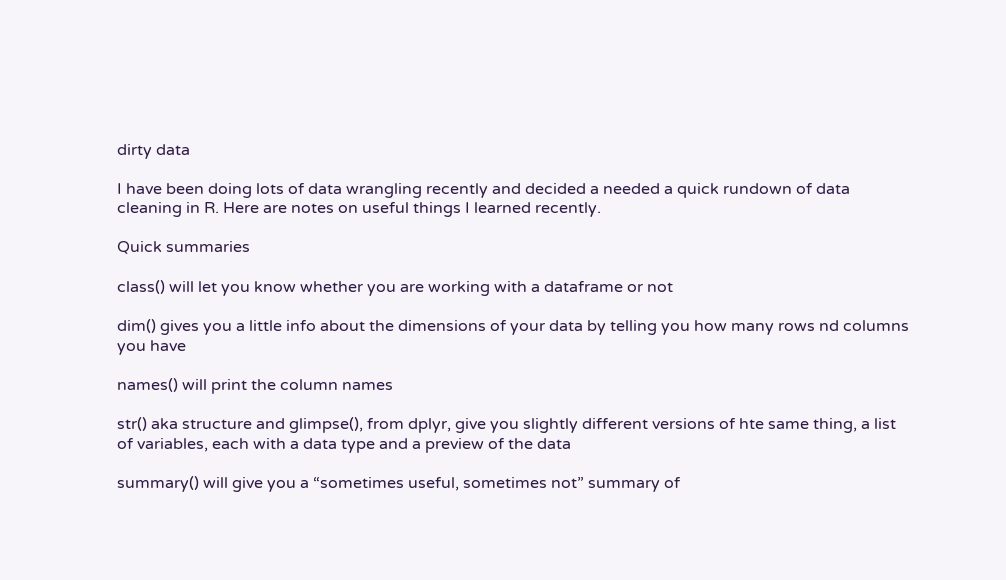dirty data

I have been doing lots of data wrangling recently and decided a needed a quick rundown of data cleaning in R. Here are notes on useful things I learned recently.

Quick summaries

class() will let you know whether you are working with a dataframe or not

dim() gives you a little info about the dimensions of your data by telling you how many rows nd columns you have

names() will print the column names

str() aka structure and glimpse(), from dplyr, give you slightly different versions of hte same thing, a list of variables, each with a data type and a preview of the data

summary() will give you a “sometimes useful, sometimes not” summary of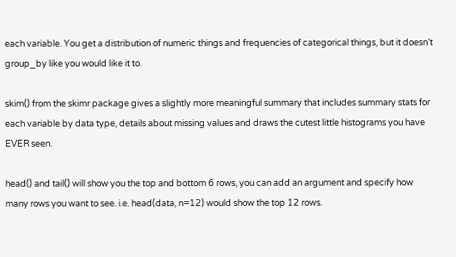each variable. You get a distribution of numeric things and frequencies of categorical things, but it doesn’t group_by like you would like it to.

skim() from the skimr package gives a slightly more meaningful summary that includes summary stats for each variable by data type, details about missing values and draws the cutest little histograms you have EVER seen.

head() and tail() will show you the top and bottom 6 rows, you can add an argument and specify how many rows you want to see. i.e. head(data, n=12) would show the top 12 rows.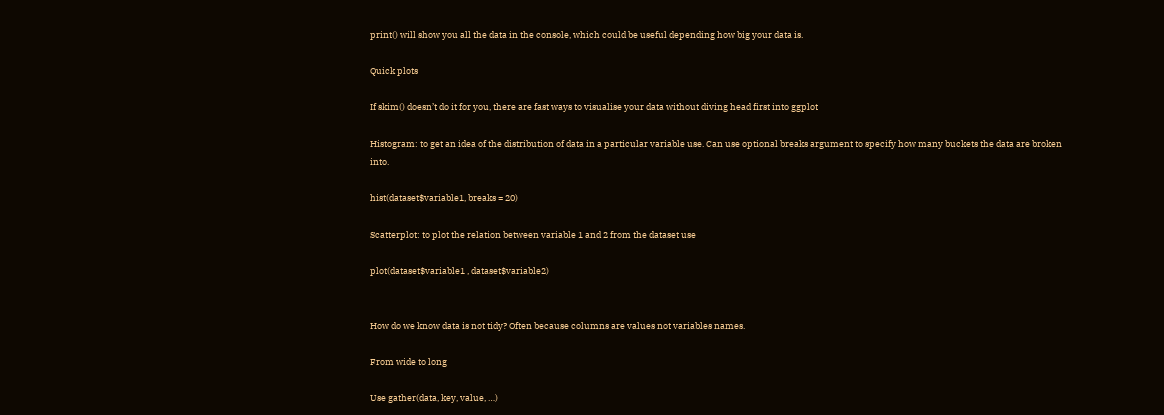print() will show you all the data in the console, which could be useful depending how big your data is.

Quick plots

If skim() doesn’t do it for you, there are fast ways to visualise your data without diving head first into ggplot

Histogram: to get an idea of the distribution of data in a particular variable use. Can use optional breaks argument to specify how many buckets the data are broken into.

hist(dataset$variable1, breaks = 20)

Scatterplot: to plot the relation between variable 1 and 2 from the dataset use

plot(dataset$variable1 , dataset$variable2)


How do we know data is not tidy? Often because columns are values not variables names.

From wide to long

Use gather(data, key, value, …)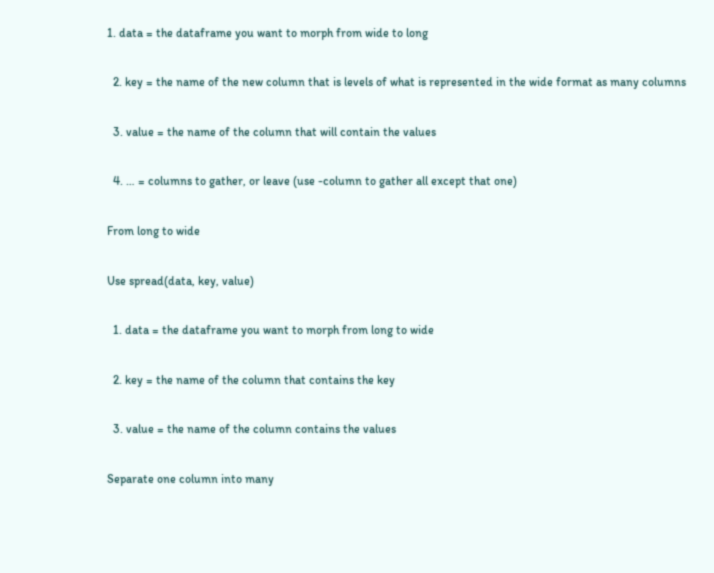1. data = the dataframe you want to morph from wide to long

  2. key = the name of the new column that is levels of what is represented in the wide format as many columns

  3. value = the name of the column that will contain the values

  4. … = columns to gather, or leave (use -column to gather all except that one)

From long to wide

Use spread(data, key, value)

  1. data = the dataframe you want to morph from long to wide

  2. key = the name of the column that contains the key

  3. value = the name of the column contains the values

Separate one column into many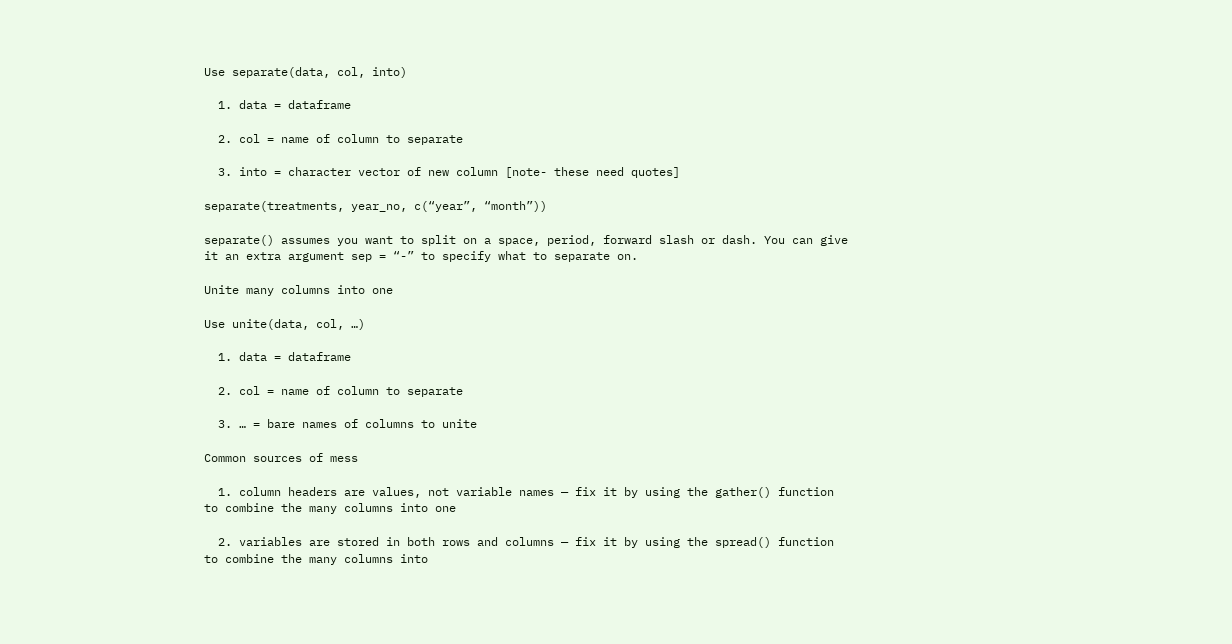Use separate(data, col, into)

  1. data = dataframe

  2. col = name of column to separate

  3. into = character vector of new column [note- these need quotes]

separate(treatments, year_no, c(“year”, “month”))

separate() assumes you want to split on a space, period, forward slash or dash. You can give it an extra argument sep = “-” to specify what to separate on.

Unite many columns into one

Use unite(data, col, …)

  1. data = dataframe

  2. col = name of column to separate

  3. … = bare names of columns to unite

Common sources of mess

  1. column headers are values, not variable names — fix it by using the gather() function to combine the many columns into one

  2. variables are stored in both rows and columns — fix it by using the spread() function to combine the many columns into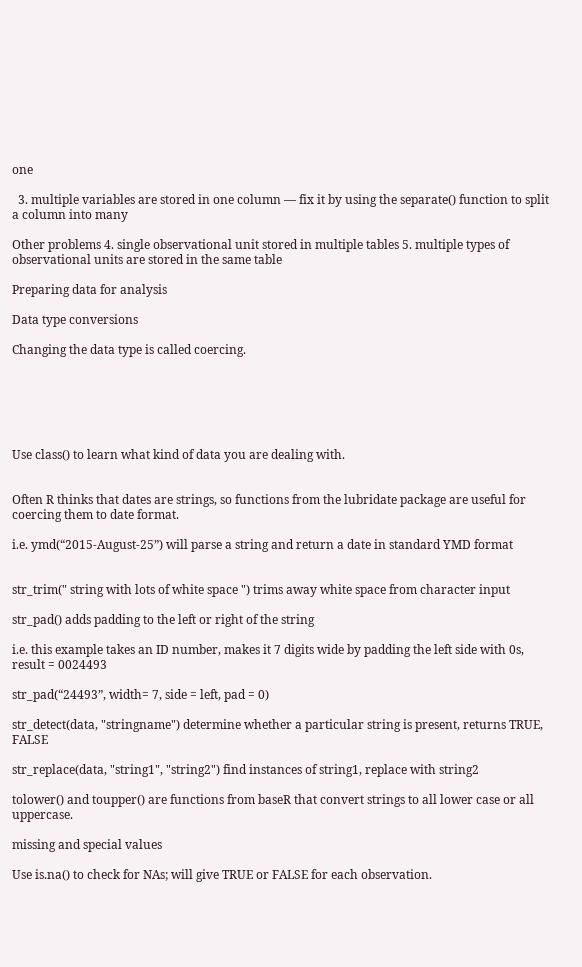one

  3. multiple variables are stored in one column — fix it by using the separate() function to split a column into many

Other problems 4. single observational unit stored in multiple tables 5. multiple types of observational units are stored in the same table

Preparing data for analysis

Data type conversions

Changing the data type is called coercing.






Use class() to learn what kind of data you are dealing with.


Often R thinks that dates are strings, so functions from the lubridate package are useful for coercing them to date format.

i.e. ymd(“2015-August-25”) will parse a string and return a date in standard YMD format


str_trim(" string with lots of white space ") trims away white space from character input

str_pad() adds padding to the left or right of the string

i.e. this example takes an ID number, makes it 7 digits wide by padding the left side with 0s, result = 0024493

str_pad(“24493”, width= 7, side = left, pad = 0)

str_detect(data, "stringname") determine whether a particular string is present, returns TRUE, FALSE

str_replace(data, "string1", "string2") find instances of string1, replace with string2

tolower() and toupper() are functions from baseR that convert strings to all lower case or all uppercase.

missing and special values

Use is.na() to check for NAs; will give TRUE or FALSE for each observation.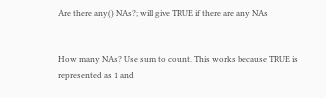Are there any() NAs?; will give TRUE if there are any NAs


How many NAs? Use sum to count. This works because TRUE is represented as 1 and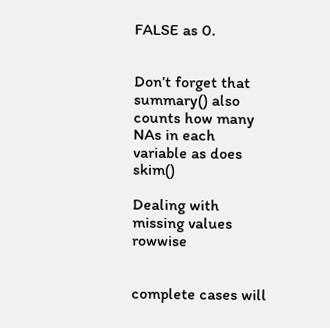FALSE as 0.


Don’t forget that summary() also counts how many NAs in each variable as does skim()

Dealing with missing values rowwise


complete cases will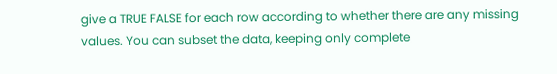give a TRUE FALSE for each row according to whether there are any missing values. You can subset the data, keeping only complete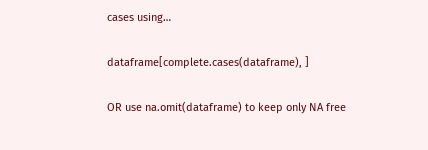cases using…

dataframe[complete.cases(dataframe), ]

OR use na.omit(dataframe) to keep only NA free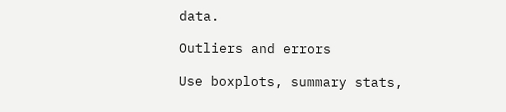data.

Outliers and errors

Use boxplots, summary stats,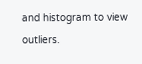and histogram to view outliers.